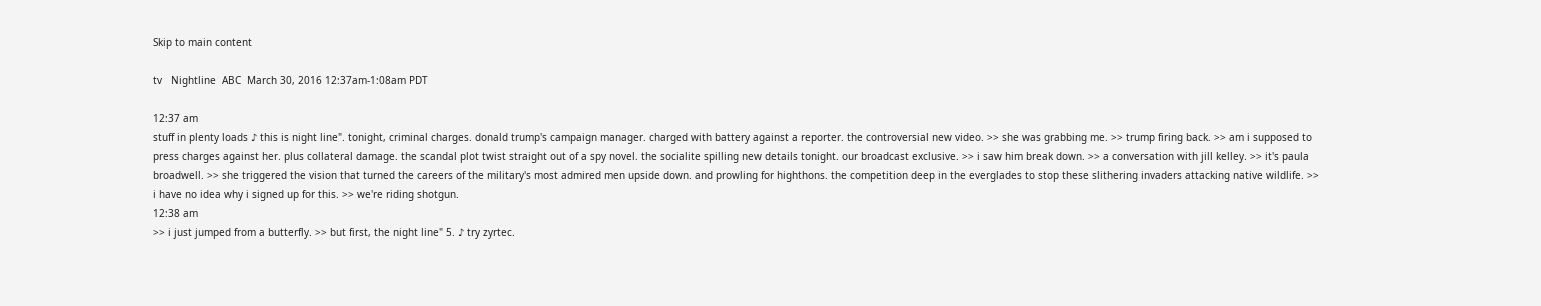Skip to main content

tv   Nightline  ABC  March 30, 2016 12:37am-1:08am PDT

12:37 am
stuff in plenty loads ♪ this is night line". tonight, criminal charges. donald trump's campaign manager. charged with battery against a reporter. the controversial new video. >> she was grabbing me. >> trump firing back. >> am i supposed to press charges against her. plus collateral damage. the scandal plot twist straight out of a spy novel. the socialite spilling new details tonight. our broadcast exclusive. >> i saw him break down. >> a conversation with jill kelley. >> it's paula broadwell. >> she triggered the vision that turned the careers of the military's most admired men upside down. and prowling for highthons. the competition deep in the everglades to stop these slithering invaders attacking native wildlife. >> i have no idea why i signed up for this. >> we're riding shotgun.
12:38 am
>> i just jumped from a butterfly. >> but first, the night line" 5. ♪ try zyrtec.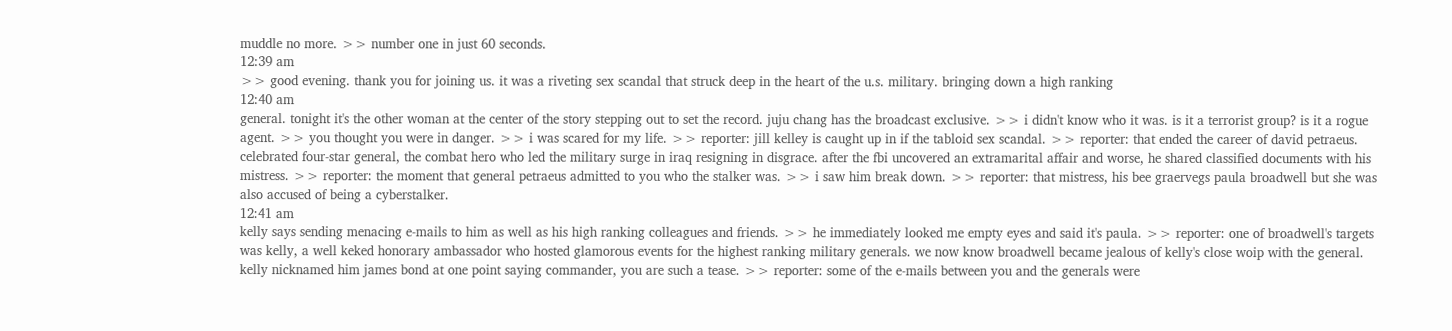muddle no more. >> number one in just 60 seconds.
12:39 am
>> good evening. thank you for joining us. it was a riveting sex scandal that struck deep in the heart of the u.s. military. bringing down a high ranking
12:40 am
general. tonight it's the other woman at the center of the story stepping out to set the record. juju chang has the broadcast exclusive. >> i didn't know who it was. is it a terrorist group? is it a rogue agent. >> you thought you were in danger. >> i was scared for my life. >> reporter: jill kelley is caught up in if the tabloid sex scandal. >> reporter: that ended the career of david petraeus. celebrated four-star general, the combat hero who led the military surge in iraq resigning in disgrace. after the fbi uncovered an extramarital affair and worse, he shared classified documents with his mistress. >> reporter: the moment that general petraeus admitted to you who the stalker was. >> i saw him break down. >> reporter: that mistress, his bee graervegs paula broadwell but she was also accused of being a cyberstalker.
12:41 am
kelly says sending menacing e-mails to him as well as his high ranking colleagues and friends. >> he immediately looked me empty eyes and said it's paula. >> reporter: one of broadwell's targets was kelly, a well keked honorary ambassador who hosted glamorous events for the highest ranking military generals. we now know broadwell became jealous of kelly's close woip with the general. kelly nicknamed him james bond at one point saying commander, you are such a tease. >> reporter: some of the e-mails between you and the generals were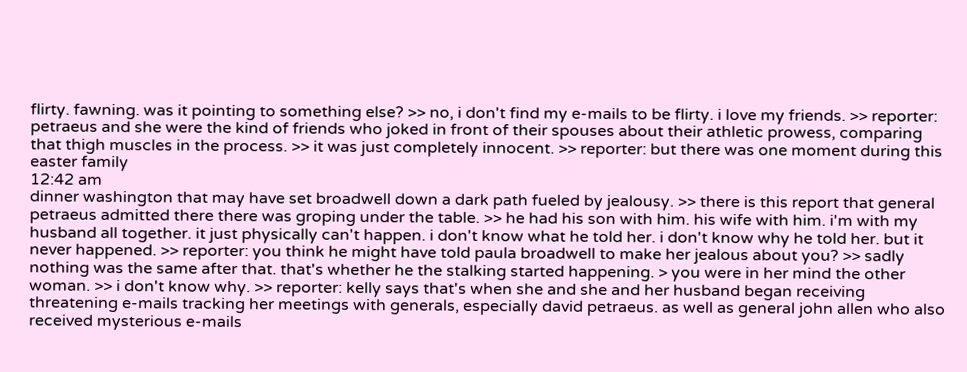flirty. fawning. was it pointing to something else? >> no, i don't find my e-mails to be flirty. i love my friends. >> reporter: petraeus and she were the kind of friends who joked in front of their spouses about their athletic prowess, comparing that thigh muscles in the process. >> it was just completely innocent. >> reporter: but there was one moment during this easter family
12:42 am
dinner washington that may have set broadwell down a dark path fueled by jealousy. >> there is this report that general petraeus admitted there there was groping under the table. >> he had his son with him. his wife with him. i'm with my husband all together. it just physically can't happen. i don't know what he told her. i don't know why he told her. but it never happened. >> reporter: you think he might have told paula broadwell to make her jealous about you? >> sadly nothing was the same after that. that's whether he the stalking started happening. > you were in her mind the other woman. >> i don't know why. >> reporter: kelly says that's when she and she and her husband began receiving threatening e-mails tracking her meetings with generals, especially david petraeus. as well as general john allen who also received mysterious e-mails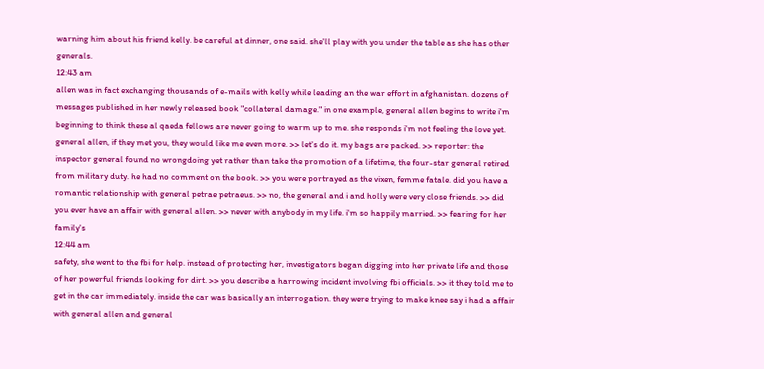warning him about his friend kelly. be careful at dinner, one said. she'll play with you under the table as she has other generals.
12:43 am
allen was in fact exchanging thousands of e-mails with kelly while leading an the war effort in afghanistan. dozens of messages published in her newly released book "collateral damage." in one example, general allen begins to write i'm beginning to think these al qaeda fellows are never going to warm up to me. she responds i'm not feeling the love yet. general allen, if they met you, they would like me even more. >> let's do it. my bags are packed. >> reporter: the inspector general found no wrongdoing yet rather than take the promotion of a lifetime, the four-star general retired from military duty. he had no comment on the book. >> you were portrayed as the vixen, femme fatale. did you have a romantic relationship with general petrae petraeus. >> no, the general and i and holly were very close friends. >> did you ever have an affair with general allen. >> never with anybody in my life. i'm so happily married. >> fearing for her family's
12:44 am
safety, she went to the fbi for help. instead of protecting her, investigators began digging into her private life and those of her powerful friends looking for dirt. >> you describe a harrowing incident involving fbi officials. >> it they told me to get in the car immediately. inside the car was basically an interrogation. they were trying to make knee say i had a affair with general allen and general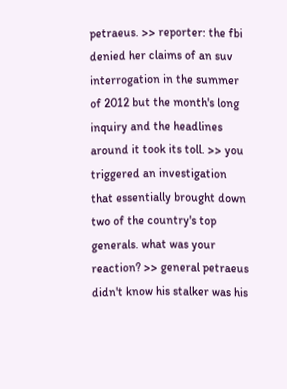petraeus. >> reporter: the fbi denied her claims of an suv interrogation in the summer of 2012 but the month's long inquiry and the headlines around it took its toll. >> you triggered an investigation that essentially brought down two of the country's top generals. what was your reaction? >> general petraeus didn't know his stalker was his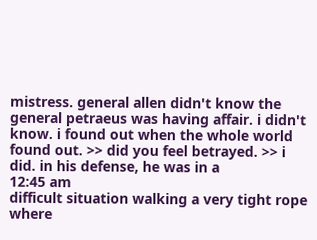mistress. general allen didn't know the general petraeus was having affair. i didn't know. i found out when the whole world found out. >> did you feel betrayed. >> i did. in his defense, he was in a
12:45 am
difficult situation walking a very tight rope where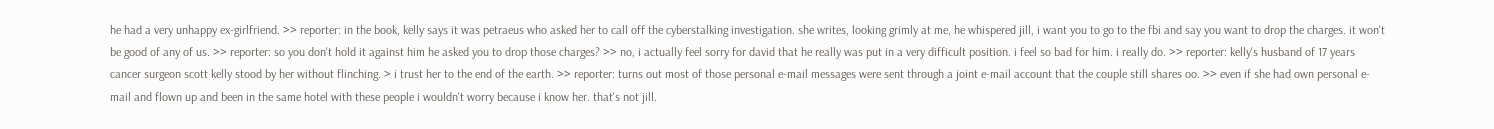he had a very unhappy ex-girlfriend. >> reporter: in the book, kelly says it was petraeus who asked her to call off the cyberstalking investigation. she writes, looking grimly at me, he whispered jill, i want you to go to the fbi and say you want to drop the charges. it won't be good of any of us. >> reporter: so you don't hold it against him he asked you to drop those charges? >> no, i actually feel sorry for david that he really was put in a very difficult position. i feel so bad for him. i really do. >> reporter: kelly's husband of 17 years cancer surgeon scott kelly stood by her without flinching. > i trust her to the end of the earth. >> reporter: turns out most of those personal e-mail messages were sent through a joint e-mail account that the couple still shares oo. >> even if she had own personal e-mail and flown up and been in the same hotel with these people i wouldn't worry because i know her. that's not jill.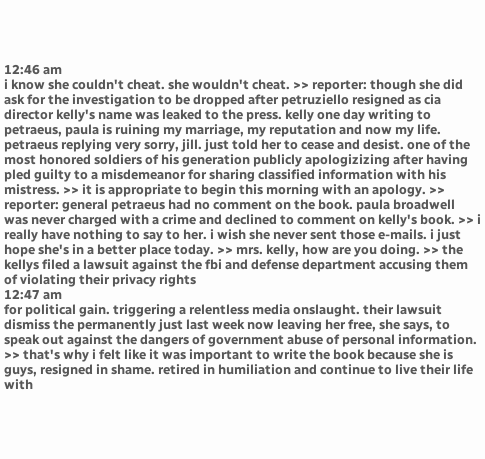12:46 am
i know she couldn't cheat. she wouldn't cheat. >> reporter: though she did ask for the investigation to be dropped after petruziello resigned as cia director kelly's name was leaked to the press. kelly one day writing to petraeus, paula is ruining my marriage, my reputation and now my life. petraeus replying very sorry, jill. just told her to cease and desist. one of the most honored soldiers of his generation publicly apologizizing after having pled guilty to a misdemeanor for sharing classified information with his mistress. >> it is appropriate to begin this morning with an apology. >> reporter: general petraeus had no comment on the book. paula broadwell was never charged with a crime and declined to comment on kelly's book. >> i really have nothing to say to her. i wish she never sent those e-mails. i just hope she's in a better place today. >> mrs. kelly, how are you doing. >> the kellys filed a lawsuit against the fbi and defense department accusing them of violating their privacy rights
12:47 am
for political gain. triggering a relentless media onslaught. their lawsuit dismiss the permanently just last week now leaving her free, she says, to speak out against the dangers of government abuse of personal information. >> that's why i felt like it was important to write the book because she is guys, resigned in shame. retired in humiliation and continue to live their life with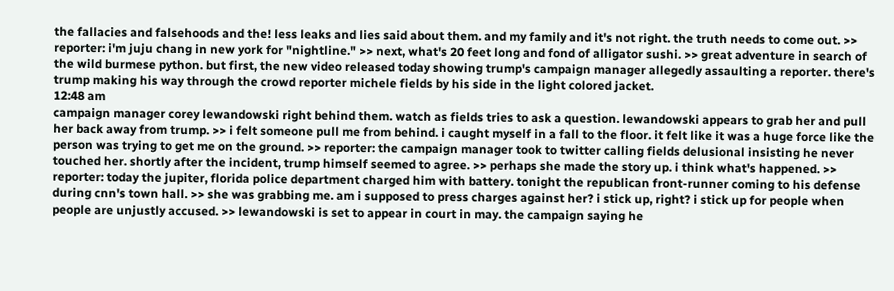the fallacies and falsehoods and the! less leaks and lies said about them. and my family and it's not right. the truth needs to come out. >> reporter: i'm juju chang in new york for "nightline." >> next, what's 20 feet long and fond of alligator sushi. >> great adventure in search of the wild burmese python. but first, the new video released today showing trump's campaign manager allegedly assaulting a reporter. there's trump making his way through the crowd reporter michele fields by his side in the light colored jacket.
12:48 am
campaign manager corey lewandowski right behind them. watch as fields tries to ask a question. lewandowski appears to grab her and pull her back away from trump. >> i felt someone pull me from behind. i caught myself in a fall to the floor. it felt like it was a huge force like the person was trying to get me on the ground. >> reporter: the campaign manager took to twitter calling fields delusional insisting he never touched her. shortly after the incident, trump himself seemed to agree. >> perhaps she made the story up. i think what's happened. >> reporter: today the jupiter, florida police department charged him with battery. tonight the republican front-runner coming to his defense during cnn's town hall. >> she was grabbing me. am i supposed to press charges against her? i stick up, right? i stick up for people when people are unjustly accused. >> lewandowski is set to appear in court in may. the campaign saying he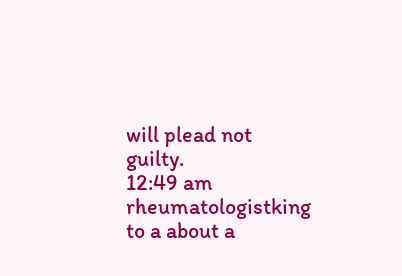will plead not guilty.
12:49 am
rheumatologistking to a about a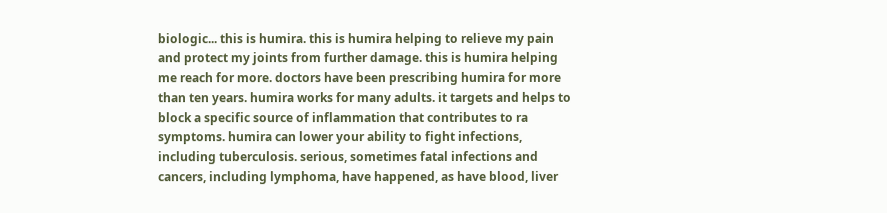biologic... this is humira. this is humira helping to relieve my pain and protect my joints from further damage. this is humira helping me reach for more. doctors have been prescribing humira for more than ten years. humira works for many adults. it targets and helps to block a specific source of inflammation that contributes to ra symptoms. humira can lower your ability to fight infections, including tuberculosis. serious, sometimes fatal infections and cancers, including lymphoma, have happened, as have blood, liver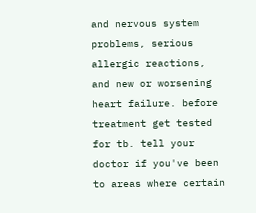and nervous system problems, serious allergic reactions, and new or worsening heart failure. before treatment get tested for tb. tell your doctor if you've been to areas where certain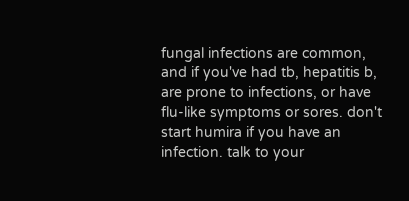fungal infections are common, and if you've had tb, hepatitis b, are prone to infections, or have flu-like symptoms or sores. don't start humira if you have an infection. talk to your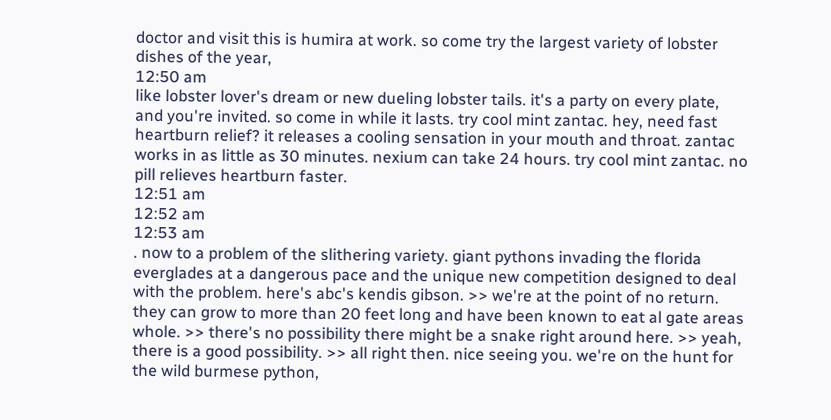doctor and visit this is humira at work. so come try the largest variety of lobster dishes of the year,
12:50 am
like lobster lover's dream or new dueling lobster tails. it's a party on every plate, and you're invited. so come in while it lasts. try cool mint zantac. hey, need fast heartburn relief? it releases a cooling sensation in your mouth and throat. zantac works in as little as 30 minutes. nexium can take 24 hours. try cool mint zantac. no pill relieves heartburn faster.
12:51 am
12:52 am
12:53 am
. now to a problem of the slithering variety. giant pythons invading the florida everglades at a dangerous pace and the unique new competition designed to deal with the problem. here's abc's kendis gibson. >> we're at the point of no return. they can grow to more than 20 feet long and have been known to eat al gate areas whole. >> there's no possibility there might be a snake right around here. >> yeah, there is a good possibility. >> all right then. nice seeing you. we're on the hunt for the wild burmese python,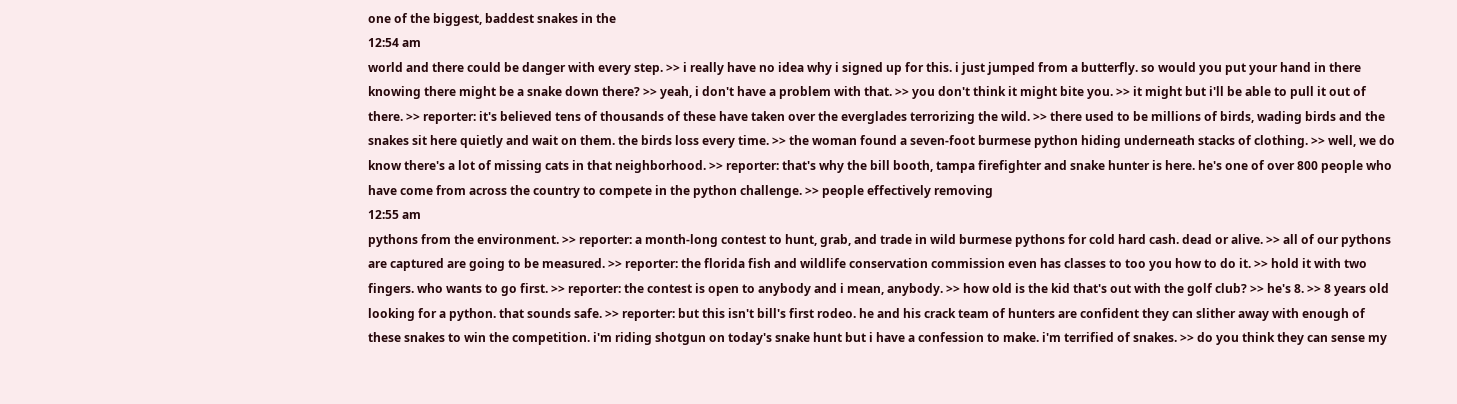one of the biggest, baddest snakes in the
12:54 am
world and there could be danger with every step. >> i really have no idea why i signed up for this. i just jumped from a butterfly. so would you put your hand in there knowing there might be a snake down there? >> yeah, i don't have a problem with that. >> you don't think it might bite you. >> it might but i'll be able to pull it out of there. >> reporter: it's believed tens of thousands of these have taken over the everglades terrorizing the wild. >> there used to be millions of birds, wading birds and the snakes sit here quietly and wait on them. the birds loss every time. >> the woman found a seven-foot burmese python hiding underneath stacks of clothing. >> well, we do know there's a lot of missing cats in that neighborhood. >> reporter: that's why the bill booth, tampa firefighter and snake hunter is here. he's one of over 800 people who have come from across the country to compete in the python challenge. >> people effectively removing
12:55 am
pythons from the environment. >> reporter: a month-long contest to hunt, grab, and trade in wild burmese pythons for cold hard cash. dead or alive. >> all of our pythons are captured are going to be measured. >> reporter: the florida fish and wildlife conservation commission even has classes to too you how to do it. >> hold it with two fingers. who wants to go first. >> reporter: the contest is open to anybody and i mean, anybody. >> how old is the kid that's out with the golf club? >> he's 8. >> 8 years old looking for a python. that sounds safe. >> reporter: but this isn't bill's first rodeo. he and his crack team of hunters are confident they can slither away with enough of these snakes to win the competition. i'm riding shotgun on today's snake hunt but i have a confession to make. i'm terrified of snakes. >> do you think they can sense my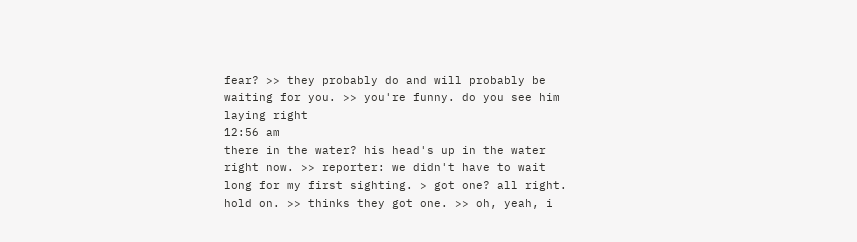fear? >> they probably do and will probably be waiting for you. >> you're funny. do you see him laying right
12:56 am
there in the water? his head's up in the water right now. >> reporter: we didn't have to wait long for my first sighting. > got one? all right. hold on. >> thinks they got one. >> oh, yeah, i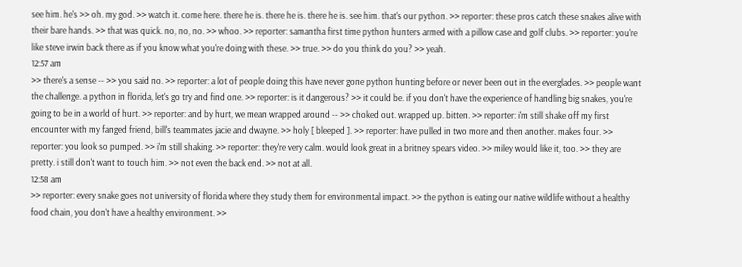see him. he's >> oh. my god. >> watch it. come here. there he is. there he is. there he is. see him. that's our python. >> reporter: these pros catch these snakes alive with their bare hands. >> that was quick. no, no, no. >> whoo. >> reporter: samantha first time python hunters armed with a pillow case and golf clubs. >> reporter: you're like steve irwin back there as if you know what you're doing with these. >> true. >> do you think do you? >> yeah.
12:57 am
>> there's a sense -- >> you said no. >> reporter: a lot of people doing this have never gone python hunting before or never been out in the everglades. >> people want the challenge. a python in florida, let's go try and find one. >> reporter: is it dangerous? >> it could be. if you don't have the experience of handling big snakes, you're going to be in a world of hurt. >> reporter: and by hurt, we mean wrapped around -- >> choked out. wrapped up. bitten. >> reporter: i'm still shake off my first encounter with my fanged friend, bill's teammates jacie and dwayne. >> holy [ bleeped ]. >> reporter: have pulled in two more and then another. makes four. >> reporter: you look so pumped. >> i'm still shaking. >> reporter: they're very calm. would look great in a britney spears video. >> miley would like it, too. >> they are pretty. i still don't want to touch him. >> not even the back end. >> not at all.
12:58 am
>> reporter: every snake goes not university of florida where they study them for environmental impact. >> the python is eating our native wildlife without a healthy food chain, you don't have a healthy environment. >>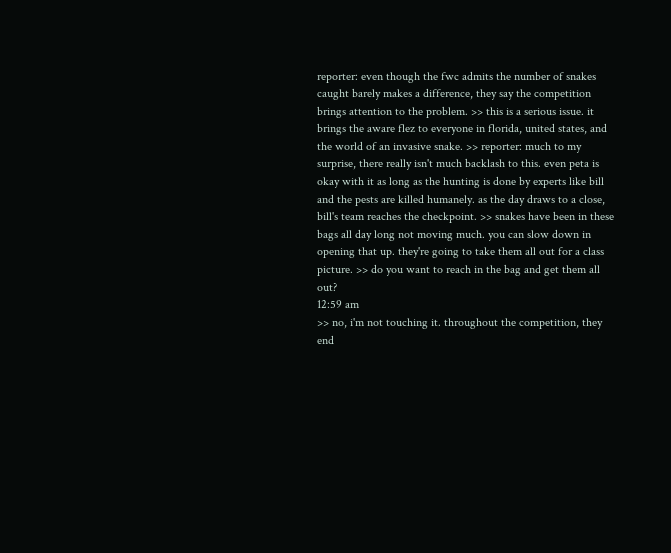reporter: even though the fwc admits the number of snakes caught barely makes a difference, they say the competition brings attention to the problem. >> this is a serious issue. it brings the aware flez to everyone in florida, united states, and the world of an invasive snake. >> reporter: much to my surprise, there really isn't much backlash to this. even peta is okay with it as long as the hunting is done by experts like bill and the pests are killed humanely. as the day draws to a close, bill's team reaches the checkpoint. >> snakes have been in these bags all day long not moving much. you can slow down in opening that up. they're going to take them all out for a class picture. >> do you want to reach in the bag and get them all out?
12:59 am
>> no, i'm not touching it. throughout the competition, they end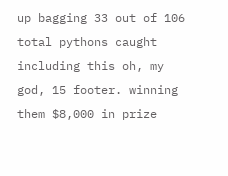up bagging 33 out of 106 total pythons caught including this oh, my god, 15 footer. winning them $8,000 in prize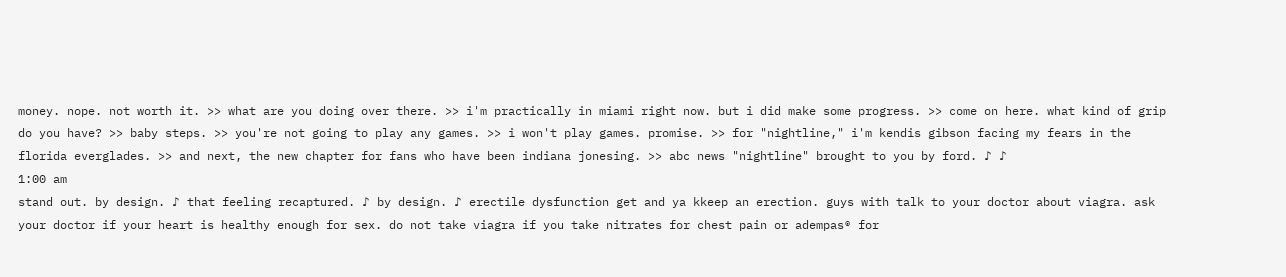money. nope. not worth it. >> what are you doing over there. >> i'm practically in miami right now. but i did make some progress. >> come on here. what kind of grip do you have? >> baby steps. >> you're not going to play any games. >> i won't play games. promise. >> for "nightline," i'm kendis gibson facing my fears in the florida everglades. >> and next, the new chapter for fans who have been indiana jonesing. >> abc news "nightline" brought to you by ford. ♪ ♪
1:00 am
stand out. by design. ♪ that feeling recaptured. ♪ by design. ♪ erectile dysfunction get and ya kkeep an erection. guys with talk to your doctor about viagra. ask your doctor if your heart is healthy enough for sex. do not take viagra if you take nitrates for chest pain or adempas® for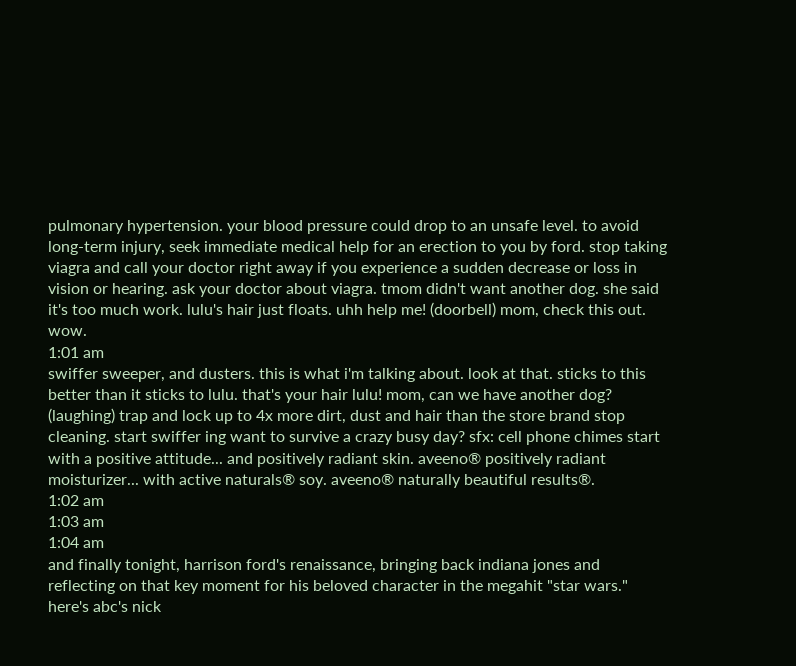pulmonary hypertension. your blood pressure could drop to an unsafe level. to avoid long-term injury, seek immediate medical help for an erection to you by ford. stop taking viagra and call your doctor right away if you experience a sudden decrease or loss in vision or hearing. ask your doctor about viagra. tmom didn't want another dog. she said it's too much work. lulu's hair just floats. uhh help me! (doorbell) mom, check this out. wow.
1:01 am
swiffer sweeper, and dusters. this is what i'm talking about. look at that. sticks to this better than it sticks to lulu. that's your hair lulu! mom, can we have another dog? (laughing) trap and lock up to 4x more dirt, dust and hair than the store brand stop cleaning. start swiffer ing want to survive a crazy busy day? sfx: cell phone chimes start with a positive attitude... and positively radiant skin. aveeno® positively radiant moisturizer... with active naturals® soy. aveeno® naturally beautiful results®.
1:02 am
1:03 am
1:04 am
and finally tonight, harrison ford's renaissance, bringing back indiana jones and reflecting on that key moment for his beloved character in the megahit "star wars." here's abc's nick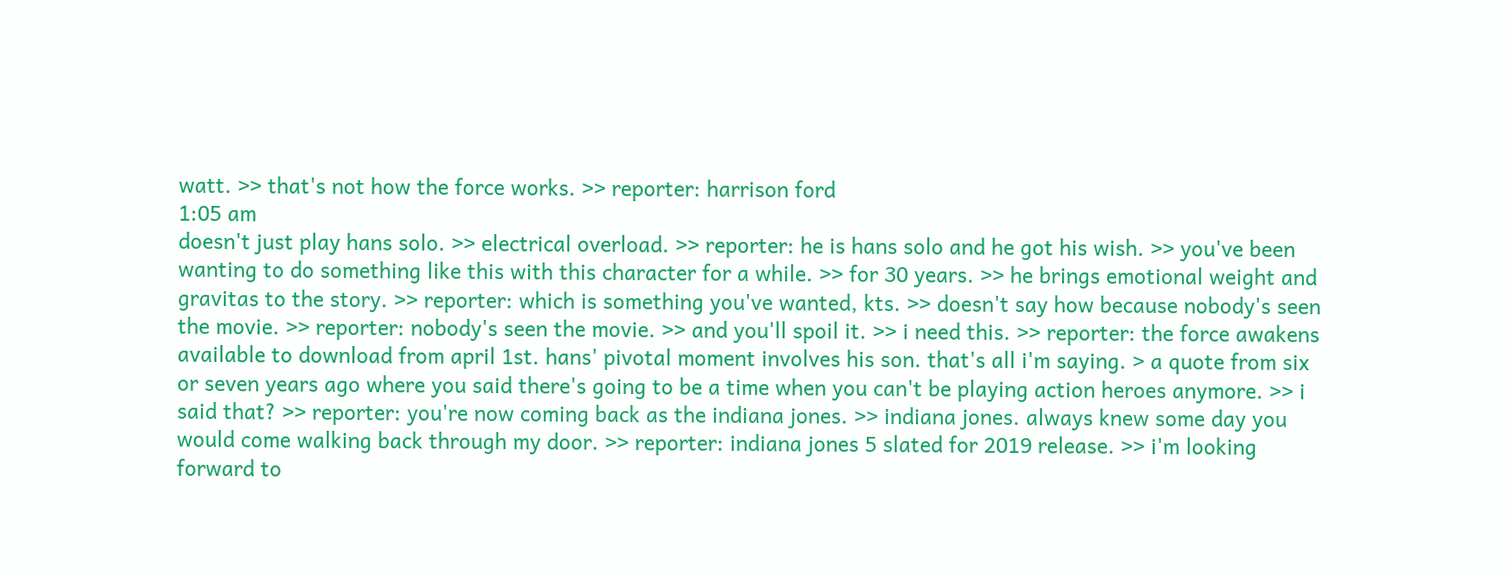watt. >> that's not how the force works. >> reporter: harrison ford
1:05 am
doesn't just play hans solo. >> electrical overload. >> reporter: he is hans solo and he got his wish. >> you've been wanting to do something like this with this character for a while. >> for 30 years. >> he brings emotional weight and gravitas to the story. >> reporter: which is something you've wanted, kts. >> doesn't say how because nobody's seen the movie. >> reporter: nobody's seen the movie. >> and you'll spoil it. >> i need this. >> reporter: the force awakens available to download from april 1st. hans' pivotal moment involves his son. that's all i'm saying. > a quote from six or seven years ago where you said there's going to be a time when you can't be playing action heroes anymore. >> i said that? >> reporter: you're now coming back as the indiana jones. >> indiana jones. always knew some day you would come walking back through my door. >> reporter: indiana jones 5 slated for 2019 release. >> i'm looking forward to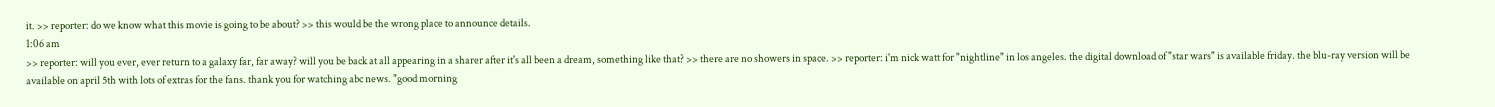it. >> reporter: do we know what this movie is going to be about? >> this would be the wrong place to announce details.
1:06 am
>> reporter: will you ever, ever return to a galaxy far, far away? will you be back at all appearing in a sharer after it's all been a dream, something like that? >> there are no showers in space. >> reporter: i'm nick watt for "nightline" in los angeles. the digital download of "star wars" is available friday. the blu-ray version will be available on april 5th with lots of extras for the fans. thank you for watching abc news. "good morning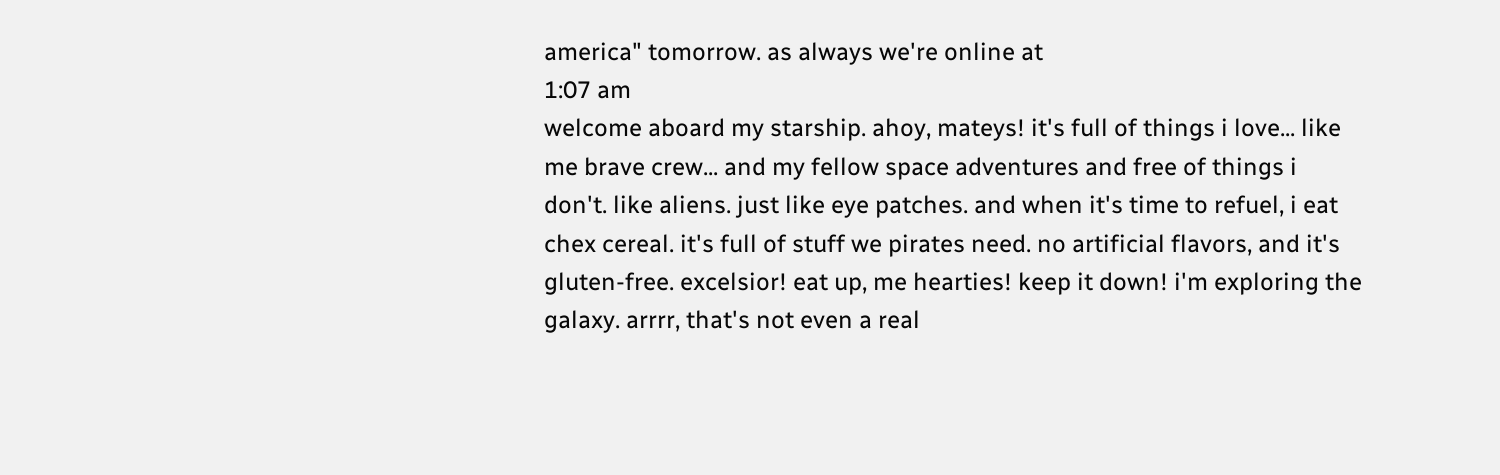america" tomorrow. as always we're online at
1:07 am
welcome aboard my starship. ahoy, mateys! it's full of things i love... like me brave crew... and my fellow space adventures and free of things i don't. like aliens. just like eye patches. and when it's time to refuel, i eat chex cereal. it's full of stuff we pirates need. no artificial flavors, and it's gluten-free. excelsior! eat up, me hearties! keep it down! i'm exploring the galaxy. arrrr, that's not even a real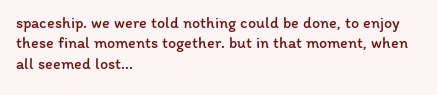spaceship. we were told nothing could be done, to enjoy these final moments together. but in that moment, when all seemed lost...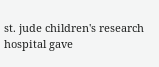st. jude children's research hospital gave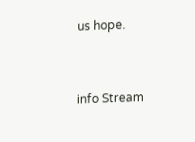us hope.


info Stream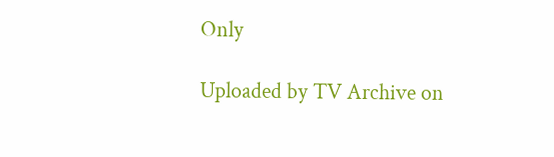Only

Uploaded by TV Archive on